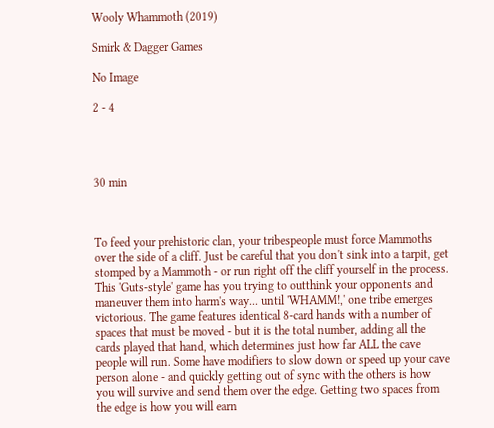Wooly Whammoth (2019)

Smirk & Dagger Games

No Image

2 - 4




30 min



To feed your prehistoric clan, your tribespeople must force Mammoths over the side of a cliff. Just be careful that you don't sink into a tarpit, get stomped by a Mammoth - or run right off the cliff yourself in the process. This 'Guts-style' game has you trying to outthink your opponents and maneuver them into harm's way... until 'WHAMM!,' one tribe emerges victorious. The game features identical 8-card hands with a number of spaces that must be moved - but it is the total number, adding all the cards played that hand, which determines just how far ALL the cave people will run. Some have modifiers to slow down or speed up your cave person alone - and quickly getting out of sync with the others is how you will survive and send them over the edge. Getting two spaces from the edge is how you will earn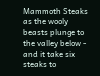Mammoth Steaks as the wooly beasts plunge to the valley below - and it take six steaks to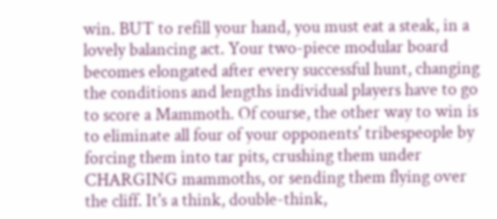win. BUT to refill your hand, you must eat a steak, in a lovely balancing act. Your two-piece modular board becomes elongated after every successful hunt, changing the conditions and lengths individual players have to go to score a Mammoth. Of course, the other way to win is to eliminate all four of your opponents' tribespeople by forcing them into tar pits, crushing them under CHARGING mammoths, or sending them flying over the cliff. It's a think, double-think,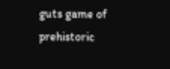guts game of prehistoric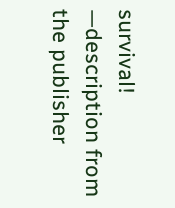survival! —description from the publisher